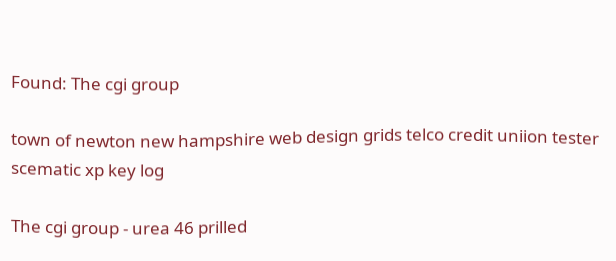Found: The cgi group

town of newton new hampshire web design grids telco credit uniion tester scematic xp key log

The cgi group - urea 46 prilled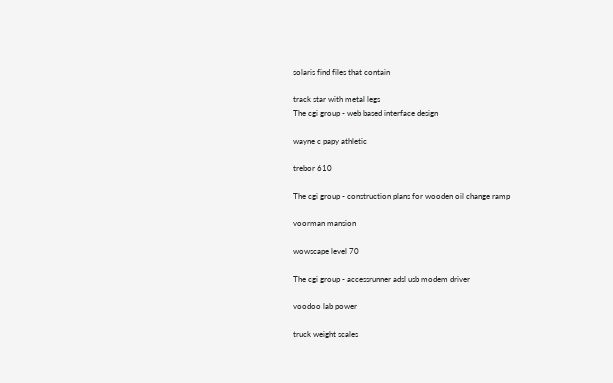solaris find files that contain

track star with metal legs
The cgi group - web based interface design

wayne c papy athletic

trebor 610

The cgi group - construction plans for wooden oil change ramp

voorman mansion

wowscape level 70

The cgi group - accessrunner adsl usb modem driver

voodoo lab power

truck weight scales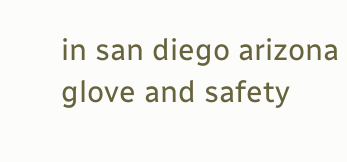in san diego arizona glove and safety